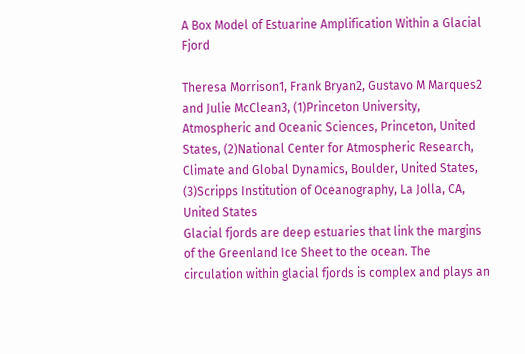A Box Model of Estuarine Amplification Within a Glacial Fjord

Theresa Morrison1, Frank Bryan2, Gustavo M Marques2 and Julie McClean3, (1)Princeton University, Atmospheric and Oceanic Sciences, Princeton, United States, (2)National Center for Atmospheric Research, Climate and Global Dynamics, Boulder, United States, (3)Scripps Institution of Oceanography, La Jolla, CA, United States
Glacial fjords are deep estuaries that link the margins of the Greenland Ice Sheet to the ocean. The circulation within glacial fjords is complex and plays an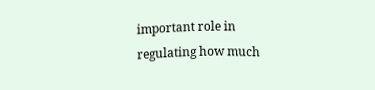important role in regulating how much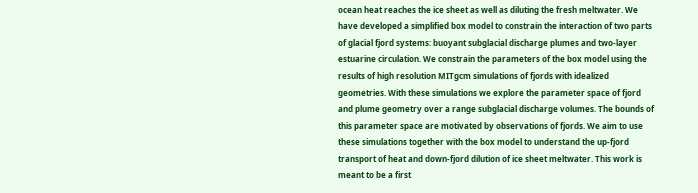ocean heat reaches the ice sheet as well as diluting the fresh meltwater. We have developed a simplified box model to constrain the interaction of two parts of glacial fjord systems: buoyant subglacial discharge plumes and two-layer estuarine circulation. We constrain the parameters of the box model using the results of high resolution MITgcm simulations of fjords with idealized geometries. With these simulations we explore the parameter space of fjord and plume geometry over a range subglacial discharge volumes. The bounds of this parameter space are motivated by observations of fjords. We aim to use these simulations together with the box model to understand the up-fjord transport of heat and down-fjord dilution of ice sheet meltwater. This work is meant to be a first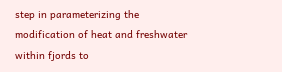step in parameterizing the modification of heat and freshwater within fjords to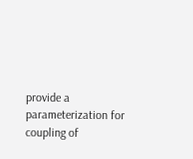provide a parameterization for coupling of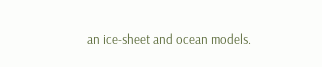an ice-sheet and ocean models.